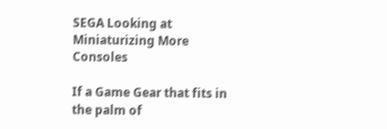SEGA Looking at Miniaturizing More Consoles

If a Game Gear that fits in the palm of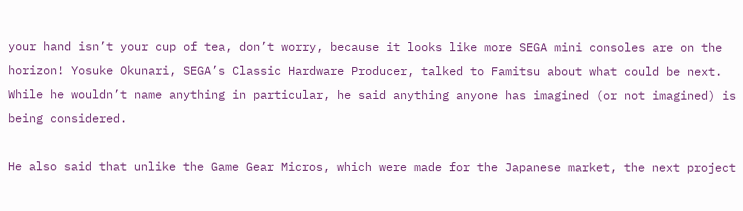your hand isn’t your cup of tea, don’t worry, because it looks like more SEGA mini consoles are on the horizon! Yosuke Okunari, SEGA’s Classic Hardware Producer, talked to Famitsu about what could be next. While he wouldn’t name anything in particular, he said anything anyone has imagined (or not imagined) is being considered.

He also said that unlike the Game Gear Micros, which were made for the Japanese market, the next project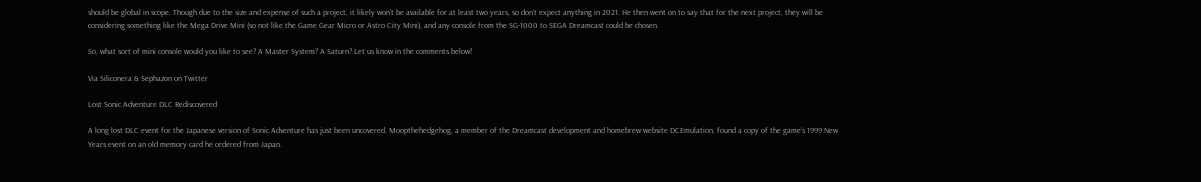should be global in scope. Though due to the size and expense of such a project, it likely won’t be available for at least two years, so don’t expect anything in 2021. He then went on to say that for the next project, they will be considering something like the Mega Drive Mini (so not like the Game Gear Micro or Astro City Mini), and any console from the SG-1000 to SEGA Dreamcast could be chosen.

So, what sort of mini console would you like to see? A Master System? A Saturn? Let us know in the comments below!

Via Siliconera & Sephazon on Twitter

Lost Sonic Adventure DLC Rediscovered

A long lost DLC event for the Japanese version of Sonic Adventure has just been uncovered. Moopthehedgehog, a member of the Dreamcast development and homebrew website DCEmulation, found a copy of the game’s 1999 New Years event on an old memory card he ordered from Japan.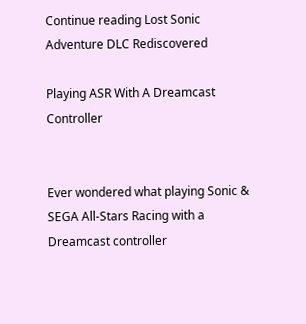Continue reading Lost Sonic Adventure DLC Rediscovered

Playing ASR With A Dreamcast Controller


Ever wondered what playing Sonic & SEGA All-Stars Racing with a Dreamcast controller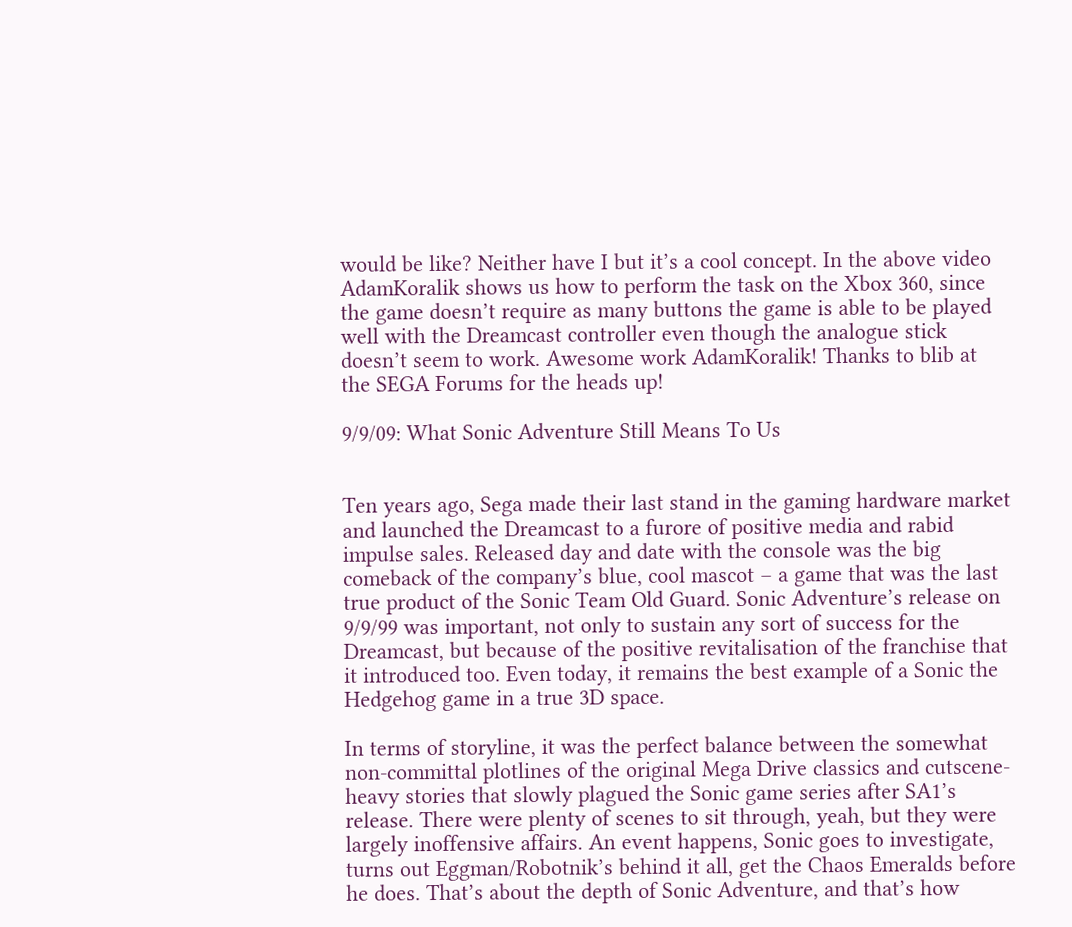would be like? Neither have I but it’s a cool concept. In the above video AdamKoralik shows us how to perform the task on the Xbox 360, since the game doesn’t require as many buttons the game is able to be played well with the Dreamcast controller even though the analogue stick doesn’t seem to work. Awesome work AdamKoralik! Thanks to blib at the SEGA Forums for the heads up!

9/9/09: What Sonic Adventure Still Means To Us


Ten years ago, Sega made their last stand in the gaming hardware market and launched the Dreamcast to a furore of positive media and rabid impulse sales. Released day and date with the console was the big comeback of the company’s blue, cool mascot – a game that was the last true product of the Sonic Team Old Guard. Sonic Adventure’s release on 9/9/99 was important, not only to sustain any sort of success for the Dreamcast, but because of the positive revitalisation of the franchise that it introduced too. Even today, it remains the best example of a Sonic the Hedgehog game in a true 3D space.

In terms of storyline, it was the perfect balance between the somewhat non-committal plotlines of the original Mega Drive classics and cutscene-heavy stories that slowly plagued the Sonic game series after SA1’s release. There were plenty of scenes to sit through, yeah, but they were largely inoffensive affairs. An event happens, Sonic goes to investigate, turns out Eggman/Robotnik’s behind it all, get the Chaos Emeralds before he does. That’s about the depth of Sonic Adventure, and that’s how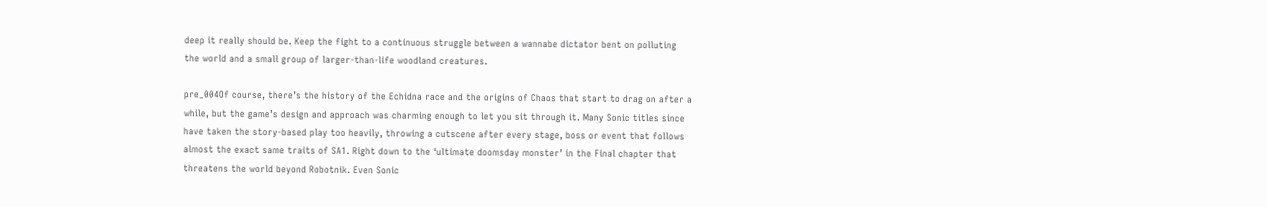deep it really should be. Keep the fight to a continuous struggle between a wannabe dictator bent on polluting the world and a small group of larger-than-life woodland creatures.

pre_004Of course, there’s the history of the Echidna race and the origins of Chaos that start to drag on after a while, but the game’s design and approach was charming enough to let you sit through it. Many Sonic titles since have taken the story-based play too heavily, throwing a cutscene after every stage, boss or event that follows almost the exact same traits of SA1. Right down to the ‘ultimate doomsday monster’ in the Final chapter that threatens the world beyond Robotnik. Even Sonic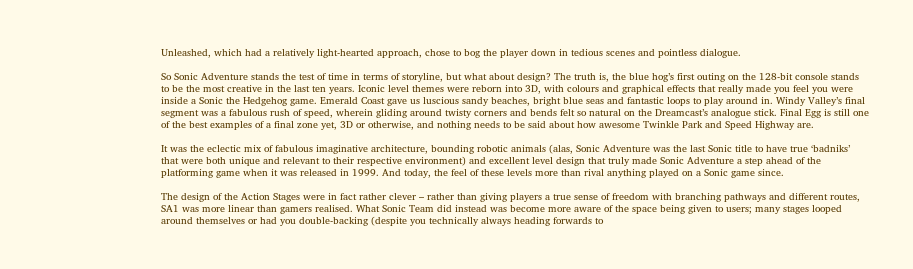Unleashed, which had a relatively light-hearted approach, chose to bog the player down in tedious scenes and pointless dialogue.

So Sonic Adventure stands the test of time in terms of storyline, but what about design? The truth is, the blue hog’s first outing on the 128-bit console stands to be the most creative in the last ten years. Iconic level themes were reborn into 3D, with colours and graphical effects that really made you feel you were inside a Sonic the Hedgehog game. Emerald Coast gave us luscious sandy beaches, bright blue seas and fantastic loops to play around in. Windy Valley’s final segment was a fabulous rush of speed, wherein gliding around twisty corners and bends felt so natural on the Dreamcast’s analogue stick. Final Egg is still one of the best examples of a final zone yet, 3D or otherwise, and nothing needs to be said about how awesome Twinkle Park and Speed Highway are.

It was the eclectic mix of fabulous imaginative architecture, bounding robotic animals (alas, Sonic Adventure was the last Sonic title to have true ‘badniks’ that were both unique and relevant to their respective environment) and excellent level design that truly made Sonic Adventure a step ahead of the platforming game when it was released in 1999. And today, the feel of these levels more than rival anything played on a Sonic game since.

The design of the Action Stages were in fact rather clever – rather than giving players a true sense of freedom with branching pathways and different routes, SA1 was more linear than gamers realised. What Sonic Team did instead was become more aware of the space being given to users; many stages looped around themselves or had you double-backing (despite you technically always heading forwards to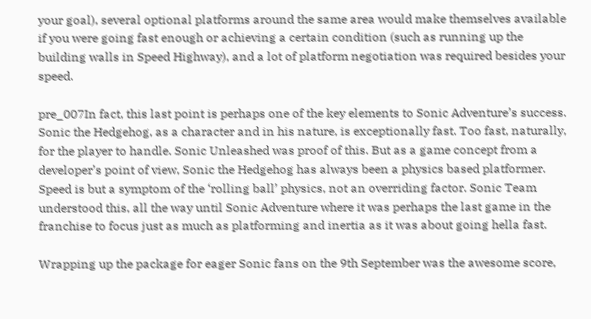your goal), several optional platforms around the same area would make themselves available if you were going fast enough or achieving a certain condition (such as running up the building walls in Speed Highway), and a lot of platform negotiation was required besides your speed.

pre_007In fact, this last point is perhaps one of the key elements to Sonic Adventure’s success. Sonic the Hedgehog, as a character and in his nature, is exceptionally fast. Too fast, naturally, for the player to handle. Sonic Unleashed was proof of this. But as a game concept from a developer’s point of view, Sonic the Hedgehog has always been a physics based platformer. Speed is but a symptom of the ‘rolling ball’ physics, not an overriding factor. Sonic Team understood this, all the way until Sonic Adventure where it was perhaps the last game in the franchise to focus just as much as platforming and inertia as it was about going hella fast.

Wrapping up the package for eager Sonic fans on the 9th September was the awesome score,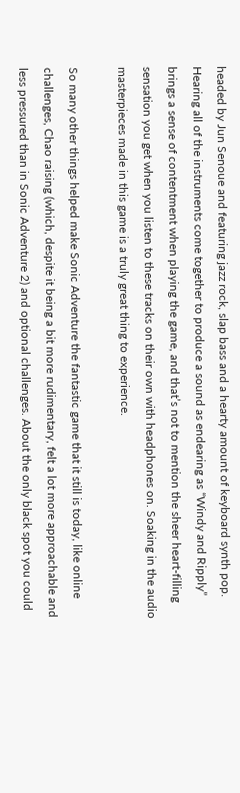headed by Jun Senoue and featuring jazz rock, slap bass and a hearty amount of keyboard synth pop. Hearing all of the instruments come together to produce a sound as endearing as “Windy and Ripply” brings a sense of contentment when playing the game, and that’s not to mention the sheer heart-filling sensation you get when you listen to these tracks on their own with headphones on. Soaking in the audio masterpieces made in this game is a truly great thing to experience.

So many other things helped make Sonic Adventure the fantastic game that it still is today, like online challenges, Chao raising (which, despite it being a bit more rudimentary, felt a lot more approachable and less pressured than in Sonic Adventure 2) and optional challenges. About the only black spot you could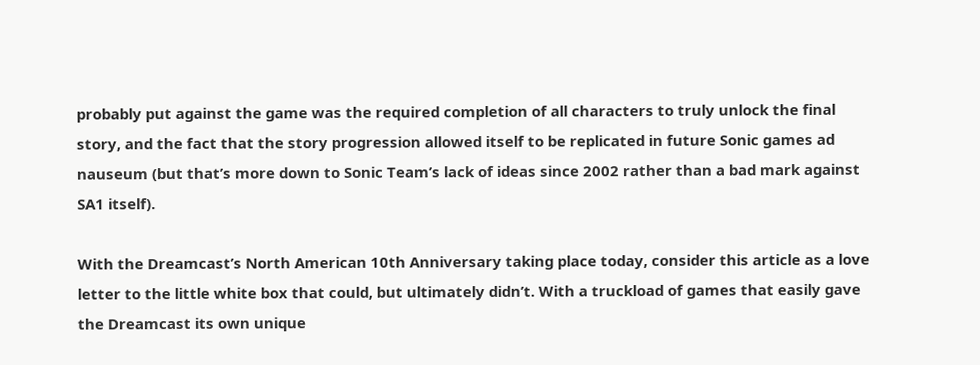probably put against the game was the required completion of all characters to truly unlock the final story, and the fact that the story progression allowed itself to be replicated in future Sonic games ad nauseum (but that’s more down to Sonic Team’s lack of ideas since 2002 rather than a bad mark against SA1 itself).

With the Dreamcast’s North American 10th Anniversary taking place today, consider this article as a love letter to the little white box that could, but ultimately didn’t. With a truckload of games that easily gave the Dreamcast its own unique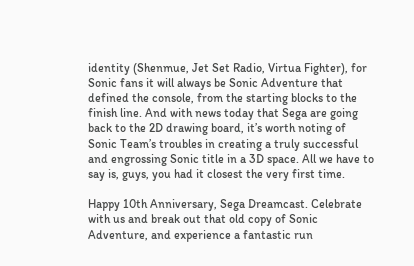identity (Shenmue, Jet Set Radio, Virtua Fighter), for Sonic fans it will always be Sonic Adventure that defined the console, from the starting blocks to the finish line. And with news today that Sega are going back to the 2D drawing board, it’s worth noting of Sonic Team’s troubles in creating a truly successful and engrossing Sonic title in a 3D space. All we have to say is, guys, you had it closest the very first time.

Happy 10th Anniversary, Sega Dreamcast. Celebrate with us and break out that old copy of Sonic Adventure, and experience a fantastic run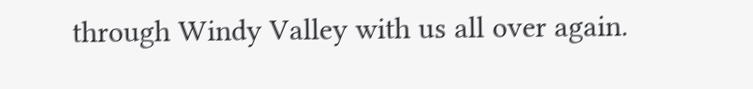through Windy Valley with us all over again.